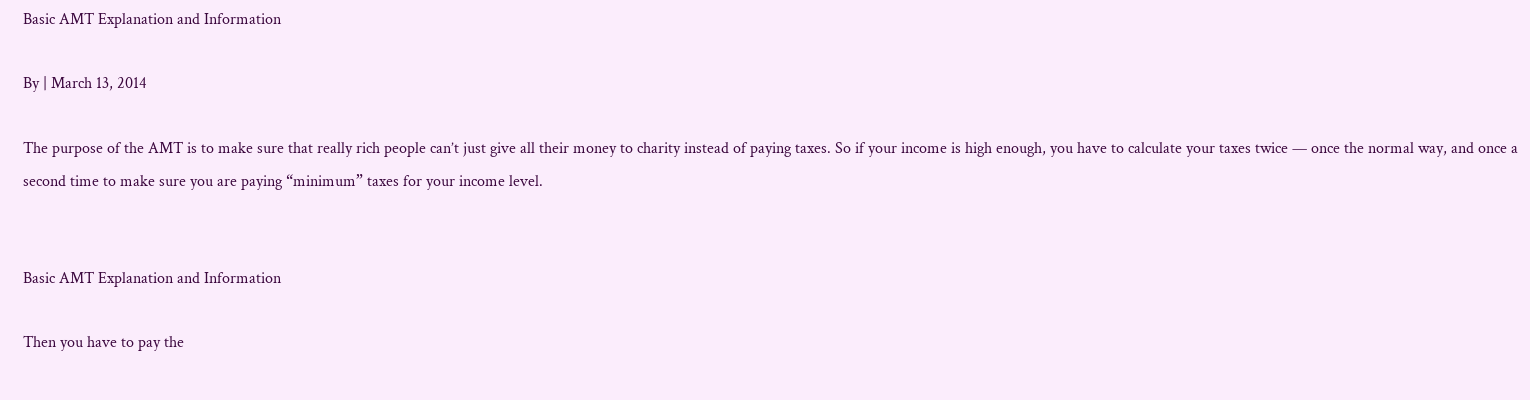Basic AMT Explanation and Information

By | March 13, 2014

The purpose of the AMT is to make sure that really rich people can’t just give all their money to charity instead of paying taxes. So if your income is high enough, you have to calculate your taxes twice — once the normal way, and once a second time to make sure you are paying “minimum” taxes for your income level.


Basic AMT Explanation and Information

Then you have to pay the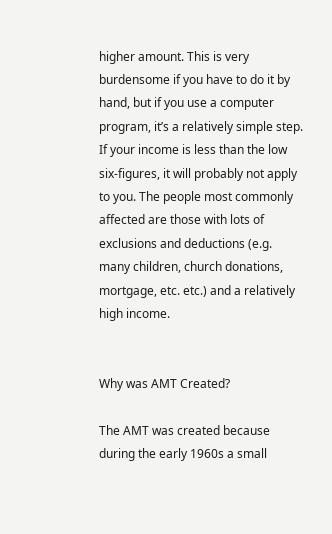higher amount. This is very burdensome if you have to do it by hand, but if you use a computer program, it’s a relatively simple step. If your income is less than the low six-figures, it will probably not apply to you. The people most commonly affected are those with lots of exclusions and deductions (e.g. many children, church donations, mortgage, etc. etc.) and a relatively high income.


Why was AMT Created?

The AMT was created because during the early 1960s a small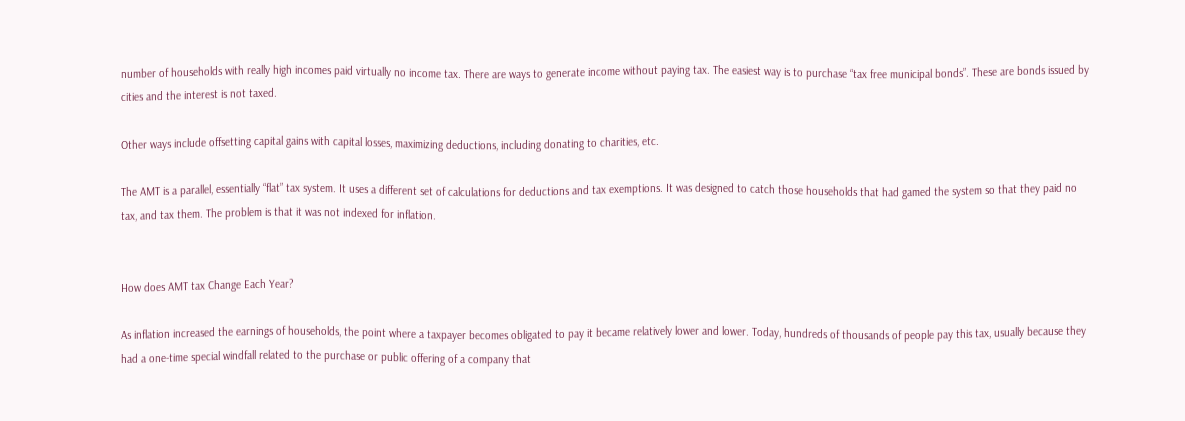number of households with really high incomes paid virtually no income tax. There are ways to generate income without paying tax. The easiest way is to purchase “tax free municipal bonds”. These are bonds issued by cities and the interest is not taxed.

Other ways include offsetting capital gains with capital losses, maximizing deductions, including donating to charities, etc.

The AMT is a parallel, essentially “flat” tax system. It uses a different set of calculations for deductions and tax exemptions. It was designed to catch those households that had gamed the system so that they paid no tax, and tax them. The problem is that it was not indexed for inflation.


How does AMT tax Change Each Year?

As inflation increased the earnings of households, the point where a taxpayer becomes obligated to pay it became relatively lower and lower. Today, hundreds of thousands of people pay this tax, usually because they had a one-time special windfall related to the purchase or public offering of a company that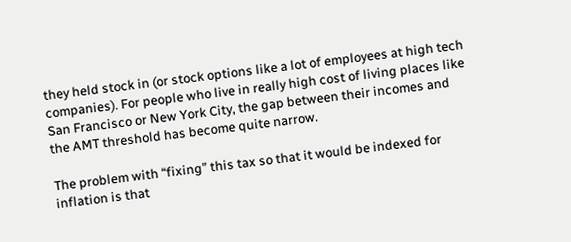they held stock in (or stock options like a lot of employees at high tech companies). For people who live in really high cost of living places like San Francisco or New York City, the gap between their incomes and the AMT threshold has become quite narrow.

The problem with “fixing” this tax so that it would be indexed for inflation is that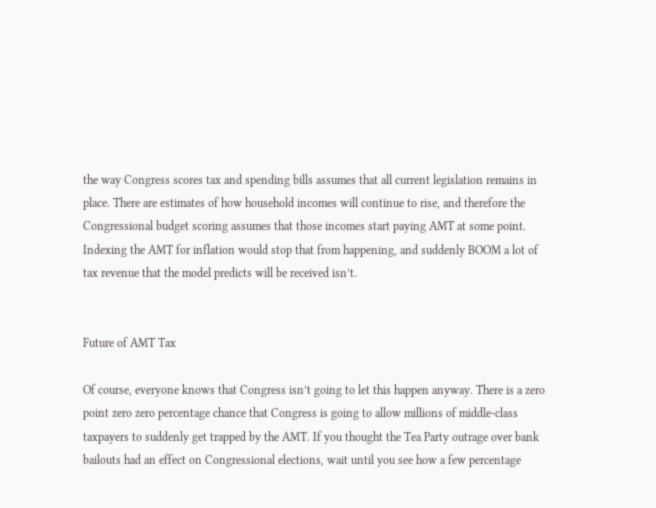the way Congress scores tax and spending bills assumes that all current legislation remains in place. There are estimates of how household incomes will continue to rise, and therefore the Congressional budget scoring assumes that those incomes start paying AMT at some point. Indexing the AMT for inflation would stop that from happening, and suddenly BOOM a lot of tax revenue that the model predicts will be received isn’t.


Future of AMT Tax

Of course, everyone knows that Congress isn’t going to let this happen anyway. There is a zero point zero zero percentage chance that Congress is going to allow millions of middle-class taxpayers to suddenly get trapped by the AMT. If you thought the Tea Party outrage over bank bailouts had an effect on Congressional elections, wait until you see how a few percentage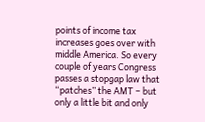points of income tax increases goes over with middle America. So every couple of years Congress passes a stopgap law that “patches” the AMT – but only a little bit and only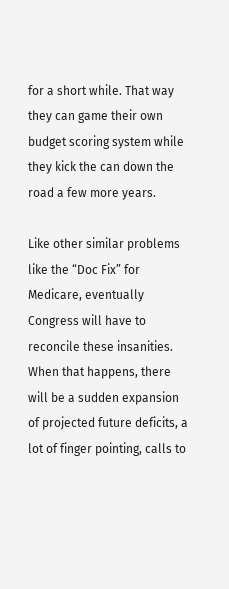for a short while. That way they can game their own budget scoring system while they kick the can down the road a few more years.

Like other similar problems like the “Doc Fix” for Medicare, eventually Congress will have to reconcile these insanities. When that happens, there will be a sudden expansion of projected future deficits, a lot of finger pointing, calls to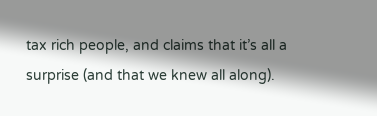tax rich people, and claims that it’s all a surprise (and that we knew all along).